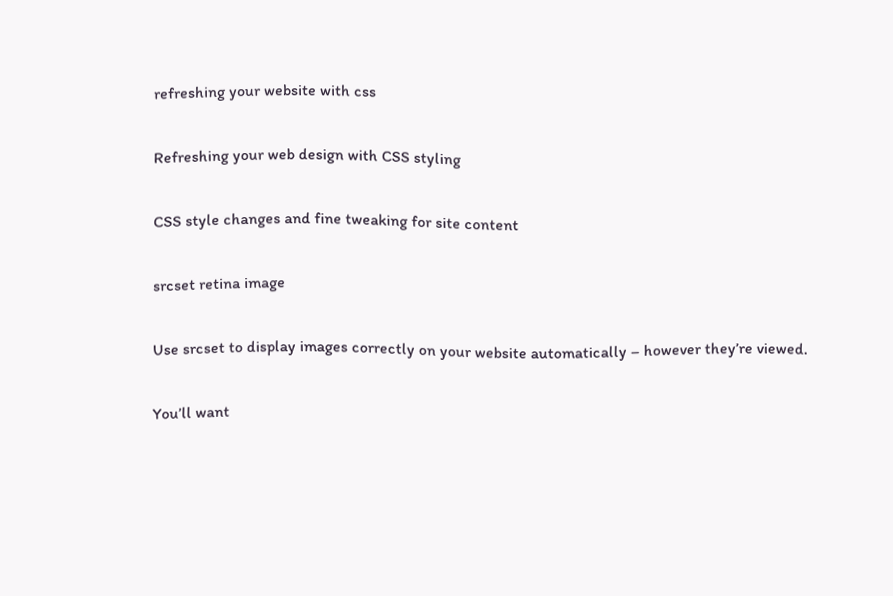refreshing your website with css

Refreshing your web design with CSS styling

CSS style changes and fine tweaking for site content

srcset retina image

Use srcset to display images correctly on your website automatically – however they’re viewed.

You’ll want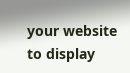your website to display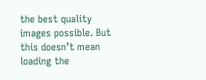the best quality images possible. But this doesn’t mean loading the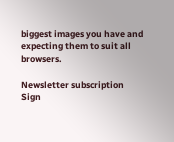biggest images you have and expecting them to suit all browsers.

Newsletter subscription
Sign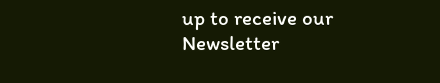up to receive our Newsletter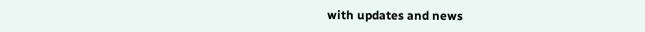with updates and news